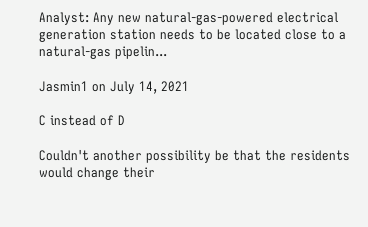Analyst: Any new natural-gas-powered electrical generation station needs to be located close to a natural-gas pipelin...

Jasmin1 on July 14, 2021

C instead of D

Couldn't another possibility be that the residents would change their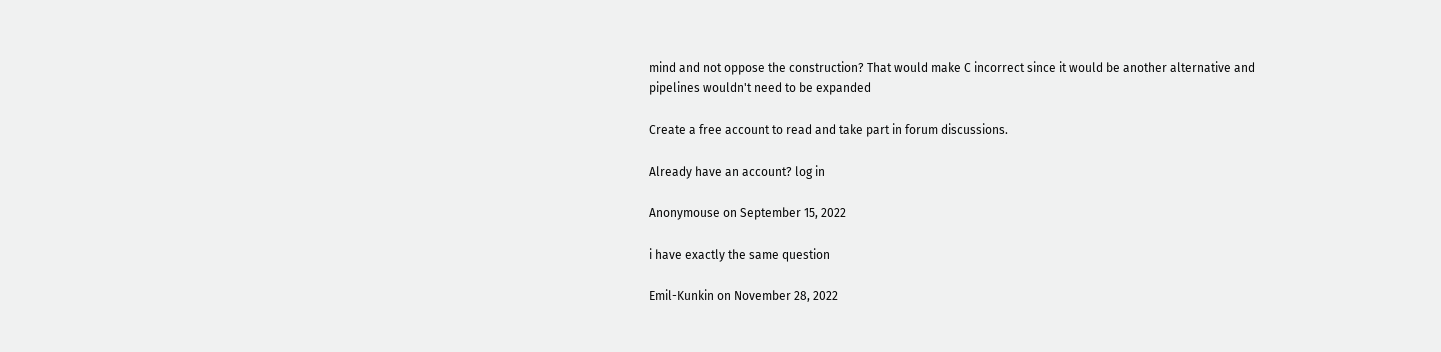mind and not oppose the construction? That would make C incorrect since it would be another alternative and pipelines wouldn't need to be expanded

Create a free account to read and take part in forum discussions.

Already have an account? log in

Anonymouse on September 15, 2022

i have exactly the same question

Emil-Kunkin on November 28, 2022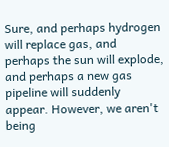Sure, and perhaps hydrogen will replace gas, and perhaps the sun will explode, and perhaps a new gas pipeline will suddenly appear. However, we aren't being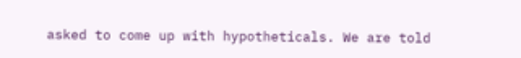asked to come up with hypotheticals. We are told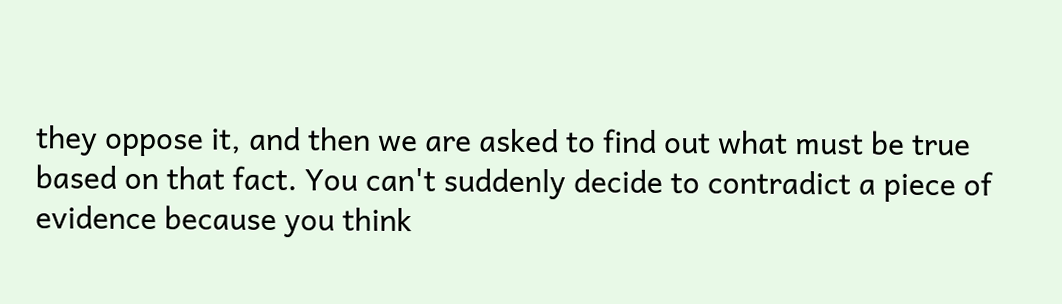they oppose it, and then we are asked to find out what must be true based on that fact. You can't suddenly decide to contradict a piece of evidence because you think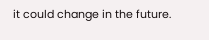it could change in the future.